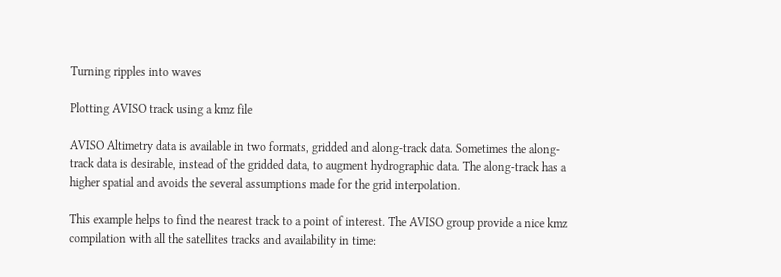Turning ripples into waves

Plotting AVISO track using a kmz file

AVISO Altimetry data is available in two formats, gridded and along-track data. Sometimes the along-track data is desirable, instead of the gridded data, to augment hydrographic data. The along-track has a higher spatial and avoids the several assumptions made for the grid interpolation.

This example helps to find the nearest track to a point of interest. The AVISO group provide a nice kmz compilation with all the satellites tracks and availability in time: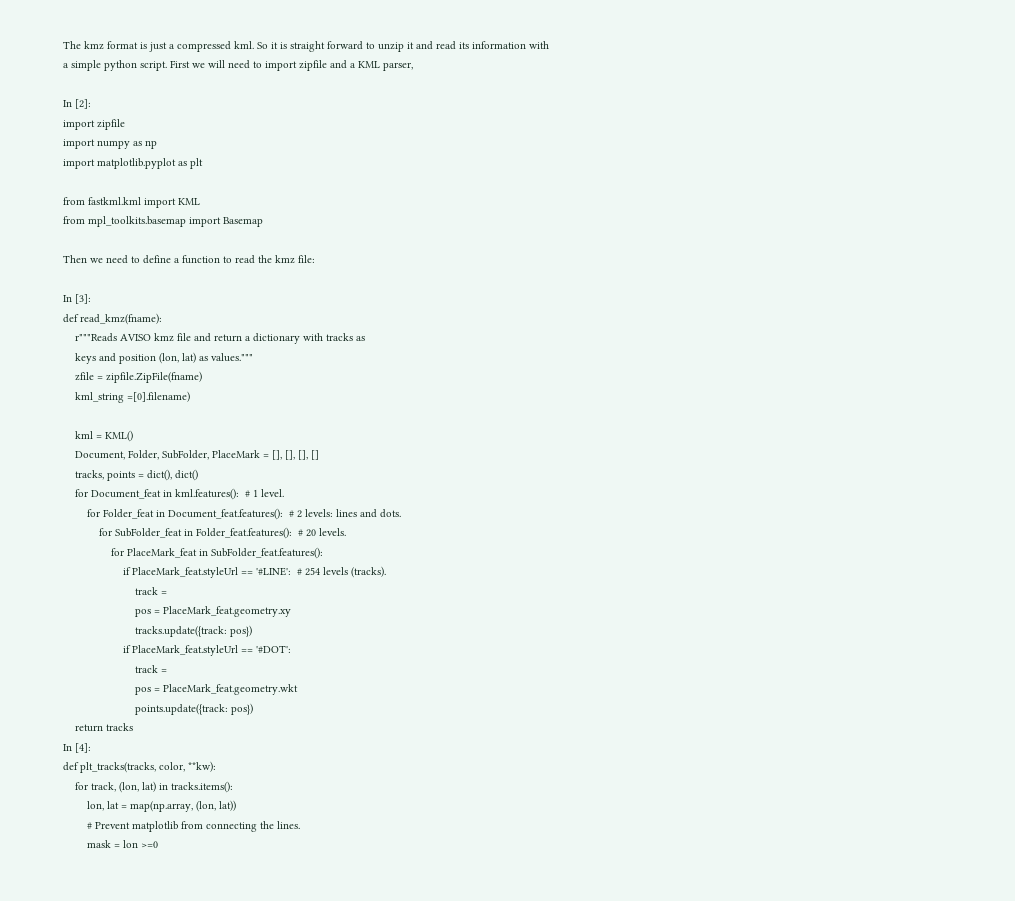The kmz format is just a compressed kml. So it is straight forward to unzip it and read its information with a simple python script. First we will need to import zipfile and a KML parser,

In [2]:
import zipfile
import numpy as np
import matplotlib.pyplot as plt

from fastkml.kml import KML
from mpl_toolkits.basemap import Basemap

Then we need to define a function to read the kmz file:

In [3]:
def read_kmz(fname):
    r"""Reads AVISO kmz file and return a dictionary with tracks as
    keys and position (lon, lat) as values."""
    zfile = zipfile.ZipFile(fname)
    kml_string =[0].filename)

    kml = KML()
    Document, Folder, SubFolder, PlaceMark = [], [], [], []
    tracks, points = dict(), dict()
    for Document_feat in kml.features():  # 1 level.
        for Folder_feat in Document_feat.features():  # 2 levels: lines and dots.
            for SubFolder_feat in Folder_feat.features():  # 20 levels.
                for PlaceMark_feat in SubFolder_feat.features():
                    if PlaceMark_feat.styleUrl == '#LINE':  # 254 levels (tracks).
                        track =
                        pos = PlaceMark_feat.geometry.xy
                        tracks.update({track: pos})
                    if PlaceMark_feat.styleUrl == '#DOT':
                        track =
                        pos = PlaceMark_feat.geometry.wkt
                        points.update({track: pos})
    return tracks
In [4]:
def plt_tracks(tracks, color, **kw):
    for track, (lon, lat) in tracks.items():
        lon, lat = map(np.array, (lon, lat))
        # Prevent matplotlib from connecting the lines.
        mask = lon >=0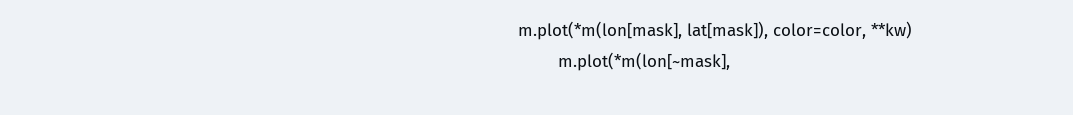m.plot(*m(lon[mask], lat[mask]), color=color, **kw)
        m.plot(*m(lon[~mask],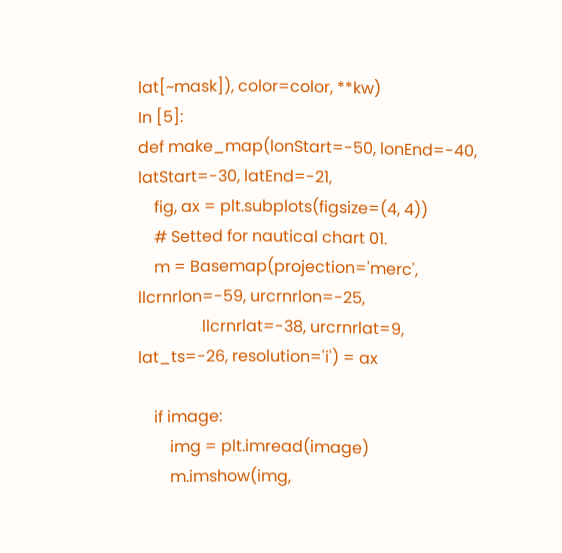lat[~mask]), color=color, **kw)
In [5]:
def make_map(lonStart=-50, lonEnd=-40, latStart=-30, latEnd=-21,
    fig, ax = plt.subplots(figsize=(4, 4))
    # Setted for nautical chart 01.
    m = Basemap(projection='merc', llcrnrlon=-59, urcrnrlon=-25,
                llcrnrlat=-38, urcrnrlat=9, lat_ts=-26, resolution='i') = ax

    if image:
        img = plt.imread(image)
        m.imshow(img,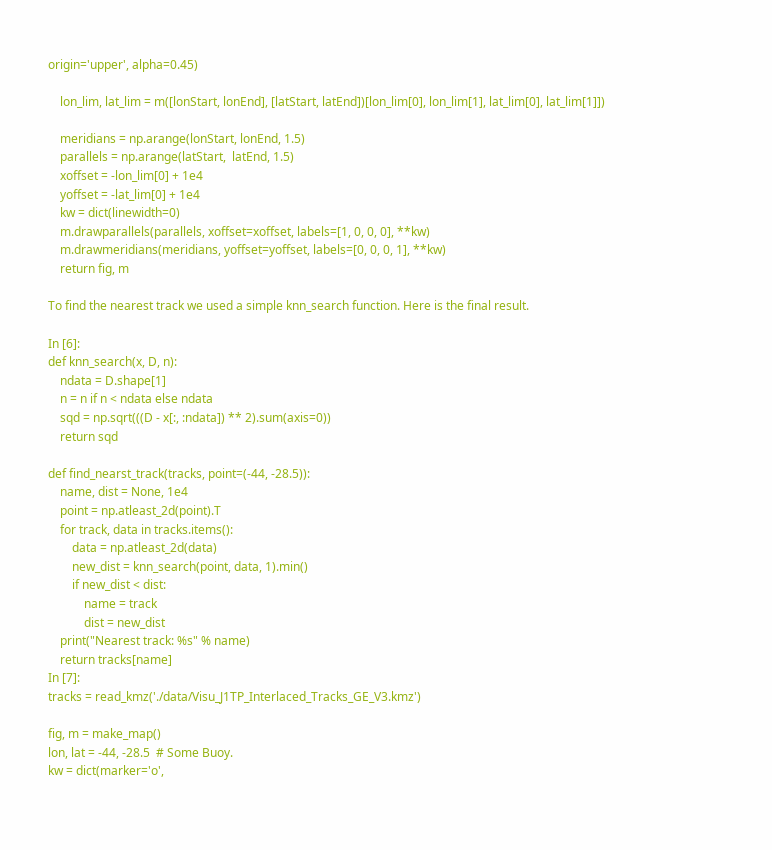origin='upper', alpha=0.45)

    lon_lim, lat_lim = m([lonStart, lonEnd], [latStart, latEnd])[lon_lim[0], lon_lim[1], lat_lim[0], lat_lim[1]])

    meridians = np.arange(lonStart, lonEnd, 1.5)
    parallels = np.arange(latStart,  latEnd, 1.5)
    xoffset = -lon_lim[0] + 1e4
    yoffset = -lat_lim[0] + 1e4
    kw = dict(linewidth=0)
    m.drawparallels(parallels, xoffset=xoffset, labels=[1, 0, 0, 0], **kw)
    m.drawmeridians(meridians, yoffset=yoffset, labels=[0, 0, 0, 1], **kw)
    return fig, m

To find the nearest track we used a simple knn_search function. Here is the final result.

In [6]:
def knn_search(x, D, n):
    ndata = D.shape[1]
    n = n if n < ndata else ndata
    sqd = np.sqrt(((D - x[:, :ndata]) ** 2).sum(axis=0))
    return sqd

def find_nearst_track(tracks, point=(-44, -28.5)):
    name, dist = None, 1e4
    point = np.atleast_2d(point).T
    for track, data in tracks.items():
        data = np.atleast_2d(data)
        new_dist = knn_search(point, data, 1).min()
        if new_dist < dist:
            name = track
            dist = new_dist
    print("Nearest track: %s" % name)
    return tracks[name]
In [7]:
tracks = read_kmz('./data/Visu_J1TP_Interlaced_Tracks_GE_V3.kmz')

fig, m = make_map()
lon, lat = -44, -28.5  # Some Buoy.
kw = dict(marker='o',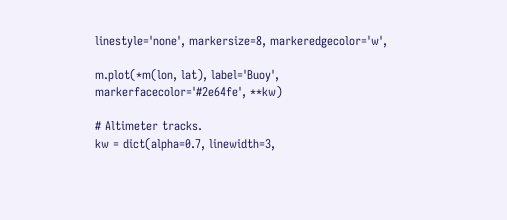linestyle='none', markersize=8, markeredgecolor='w',

m.plot(*m(lon, lat), label='Buoy', markerfacecolor='#2e64fe', **kw)

# Altimeter tracks.
kw = dict(alpha=0.7, linewidth=3,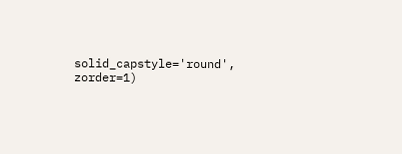solid_capstyle='round', zorder=1)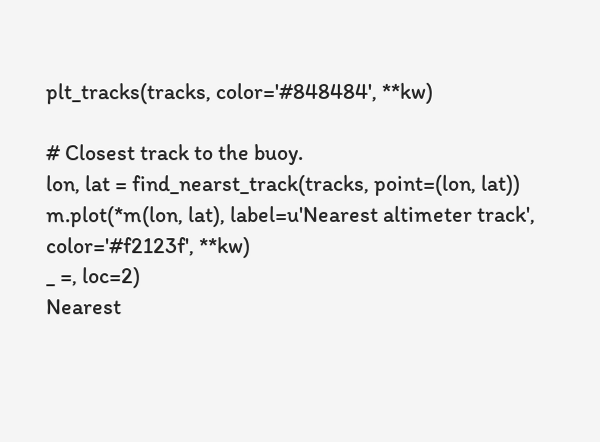plt_tracks(tracks, color='#848484', **kw)

# Closest track to the buoy.
lon, lat = find_nearst_track(tracks, point=(lon, lat))
m.plot(*m(lon, lat), label=u'Nearest altimeter track', color='#f2123f', **kw)
_ =, loc=2)
Nearest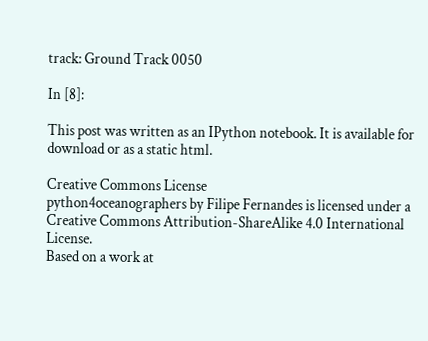track: Ground Track 0050

In [8]:

This post was written as an IPython notebook. It is available for download or as a static html.

Creative Commons License
python4oceanographers by Filipe Fernandes is licensed under a Creative Commons Attribution-ShareAlike 4.0 International License.
Based on a work at